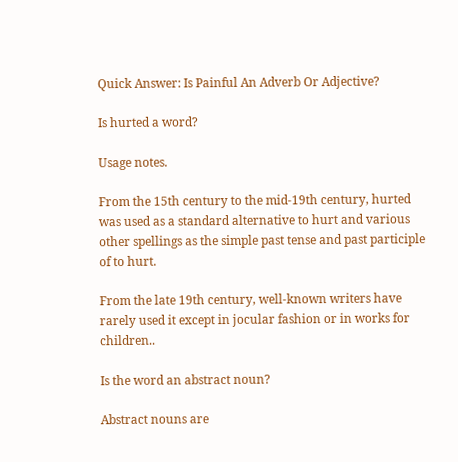Quick Answer: Is Painful An Adverb Or Adjective?

Is hurted a word?

Usage notes.

From the 15th century to the mid-19th century, hurted was used as a standard alternative to hurt and various other spellings as the simple past tense and past participle of to hurt.

From the late 19th century, well-known writers have rarely used it except in jocular fashion or in works for children..

Is the word an abstract noun?

Abstract nouns are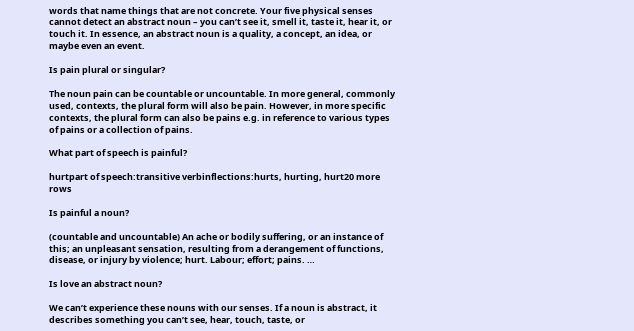words that name things that are not concrete. Your five physical senses cannot detect an abstract noun – you can’t see it, smell it, taste it, hear it, or touch it. In essence, an abstract noun is a quality, a concept, an idea, or maybe even an event.

Is pain plural or singular?

The noun pain can be countable or uncountable. In more general, commonly used, contexts, the plural form will also be pain. However, in more specific contexts, the plural form can also be pains e.g. in reference to various types of pains or a collection of pains.

What part of speech is painful?

hurtpart of speech:transitive verbinflections:hurts, hurting, hurt20 more rows

Is painful a noun?

(countable and uncountable) An ache or bodily suffering, or an instance of this; an unpleasant sensation, resulting from a derangement of functions, disease, or injury by violence; hurt. Labour; effort; pains. …

Is love an abstract noun?

We can’t experience these nouns with our senses. If a noun is abstract, it describes something you can’t see, hear, touch, taste, or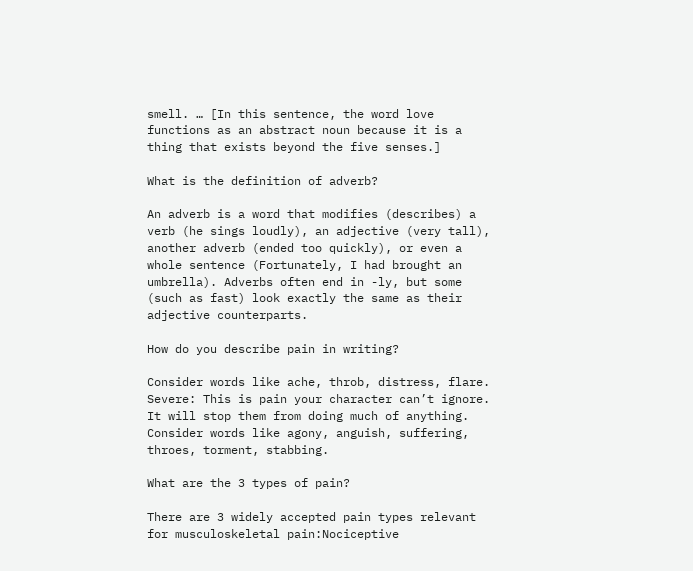smell. … [In this sentence, the word love functions as an abstract noun because it is a thing that exists beyond the five senses.]

What is the definition of adverb?

An adverb is a word that modifies (describes) a verb (he sings loudly), an adjective (very tall), another adverb (ended too quickly), or even a whole sentence (Fortunately, I had brought an umbrella). Adverbs often end in -ly, but some (such as fast) look exactly the same as their adjective counterparts.

How do you describe pain in writing?

Consider words like ache, throb, distress, flare. Severe: This is pain your character can’t ignore. It will stop them from doing much of anything. Consider words like agony, anguish, suffering, throes, torment, stabbing.

What are the 3 types of pain?

There are 3 widely accepted pain types relevant for musculoskeletal pain:Nociceptive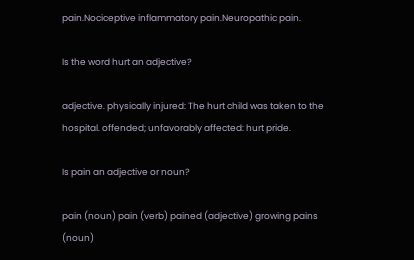pain.Nociceptive inflammatory pain.Neuropathic pain.

Is the word hurt an adjective?

adjective. physically injured: The hurt child was taken to the hospital. offended; unfavorably affected: hurt pride.

Is pain an adjective or noun?

pain (noun) pain (verb) pained (adjective) growing pains (noun)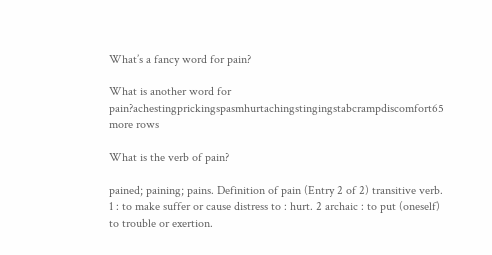What’s a fancy word for pain?

What is another word for pain?achestingprickingspasmhurtachingstingingstabcrampdiscomfort65 more rows

What is the verb of pain?

pained; paining; pains. Definition of pain (Entry 2 of 2) transitive verb. 1 : to make suffer or cause distress to : hurt. 2 archaic : to put (oneself) to trouble or exertion.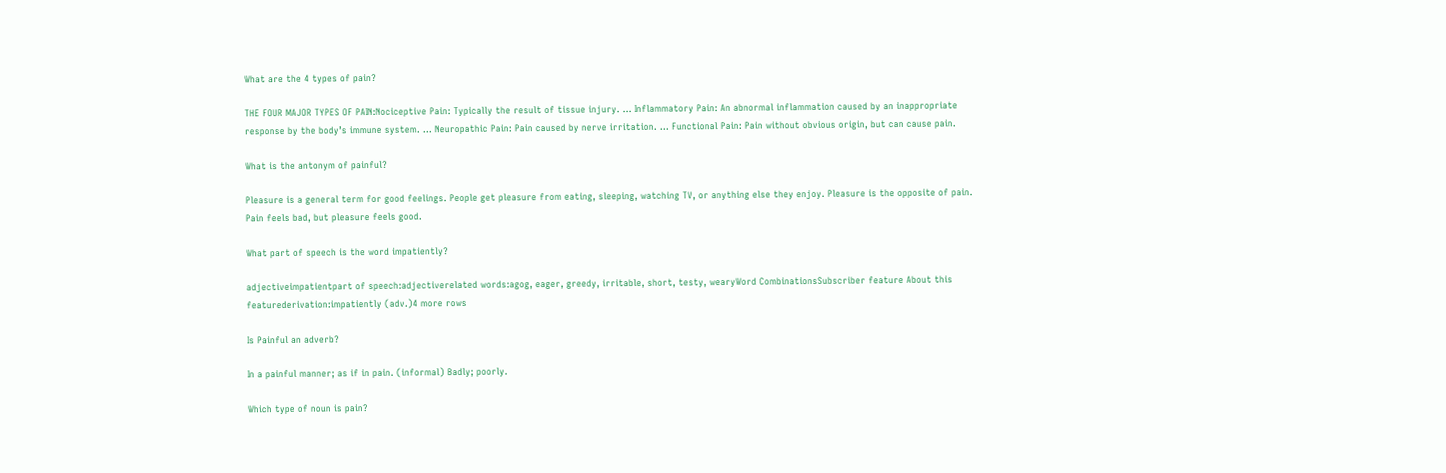What are the 4 types of pain?

THE FOUR MAJOR TYPES OF PAIN:Nociceptive Pain: Typically the result of tissue injury. … Inflammatory Pain: An abnormal inflammation caused by an inappropriate response by the body’s immune system. … Neuropathic Pain: Pain caused by nerve irritation. … Functional Pain: Pain without obvious origin, but can cause pain.

What is the antonym of painful?

Pleasure is a general term for good feelings. People get pleasure from eating, sleeping, watching TV, or anything else they enjoy. Pleasure is the opposite of pain. Pain feels bad, but pleasure feels good.

What part of speech is the word impatiently?

adjectiveimpatientpart of speech:adjectiverelated words:agog, eager, greedy, irritable, short, testy, wearyWord CombinationsSubscriber feature About this featurederivation:impatiently (adv.)4 more rows

Is Painful an adverb?

In a painful manner; as if in pain. (informal) Badly; poorly.

Which type of noun is pain?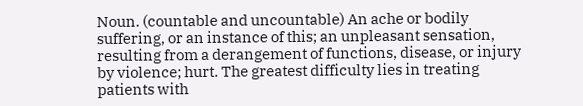Noun. (countable and uncountable) An ache or bodily suffering, or an instance of this; an unpleasant sensation, resulting from a derangement of functions, disease, or injury by violence; hurt. The greatest difficulty lies in treating patients with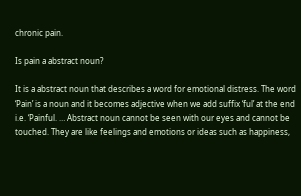chronic pain.

Is pain a abstract noun?

It is a abstract noun that describes a word for emotional distress. The word ‘Pain’ is a noun and it becomes adjective when we add suffix ‘ful’ at the end i.e. ‘Painful. … Abstract noun cannot be seen with our eyes and cannot be touched. They are like feelings and emotions or ideas such as happiness,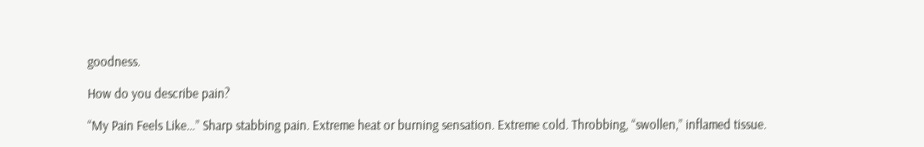goodness.

How do you describe pain?

“My Pain Feels Like…” Sharp stabbing pain. Extreme heat or burning sensation. Extreme cold. Throbbing, “swollen,” inflamed tissue.